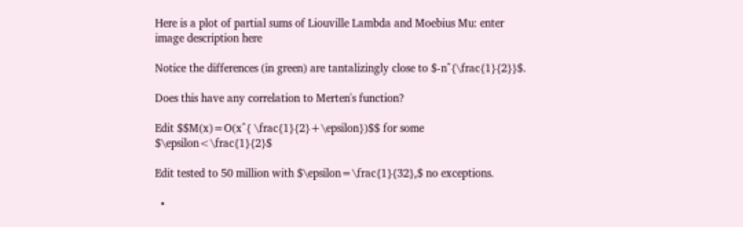Here is a plot of partial sums of Liouville Lambda and Moebius Mu: enter image description here

Notice the differences (in green) are tantalizingly close to $-n^{\frac{1}{2}}$.

Does this have any correlation to Merten's function?

Edit $$M(x)=O(x^{ \frac{1}{2}+\epsilon})$$ for some $\epsilon<\frac{1}{2}$

Edit tested to 50 million with $\epsilon=\frac{1}{32},$ no exceptions.

  •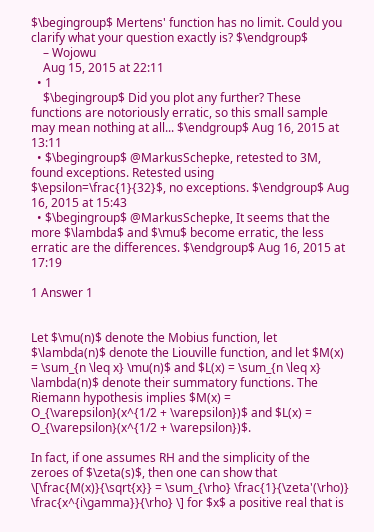$\begingroup$ Mertens' function has no limit. Could you clarify what your question exactly is? $\endgroup$
    – Wojowu
    Aug 15, 2015 at 22:11
  • 1
    $\begingroup$ Did you plot any further? These functions are notoriously erratic, so this small sample may mean nothing at all... $\endgroup$ Aug 16, 2015 at 13:11
  • $\begingroup$ @MarkusSchepke, retested to 3M, found exceptions. Retested using $\epsilon=\frac{1}{32}$, no exceptions. $\endgroup$ Aug 16, 2015 at 15:43
  • $\begingroup$ @MarkusSchepke, It seems that the more $\lambda$ and $\mu$ become erratic, the less erratic are the differences. $\endgroup$ Aug 16, 2015 at 17:19

1 Answer 1


Let $\mu(n)$ denote the Mobius function, let $\lambda(n)$ denote the Liouville function, and let $M(x) = \sum_{n \leq x} \mu(n)$ and $L(x) = \sum_{n \leq x} \lambda(n)$ denote their summatory functions. The Riemann hypothesis implies $M(x) = O_{\varepsilon}(x^{1/2 + \varepsilon})$ and $L(x) = O_{\varepsilon}(x^{1/2 + \varepsilon})$.

In fact, if one assumes RH and the simplicity of the zeroes of $\zeta(s)$, then one can show that \[\frac{M(x)}{\sqrt{x}} = \sum_{\rho} \frac{1}{\zeta'(\rho)} \frac{x^{i\gamma}}{\rho} \] for $x$ a positive real that is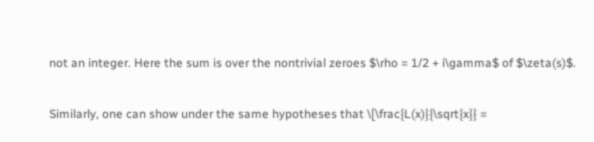not an integer. Here the sum is over the nontrivial zeroes $\rho = 1/2 + i\gamma$ of $\zeta(s)$.

Similarly, one can show under the same hypotheses that \[\frac{L(x)}{\sqrt{x}} =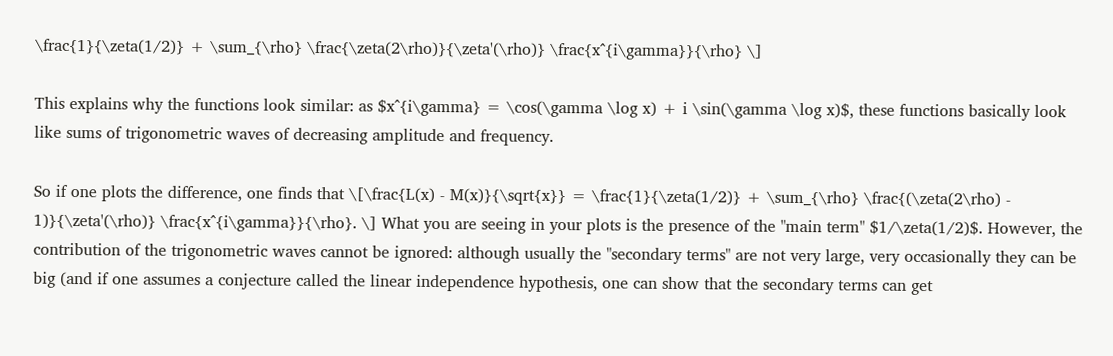\frac{1}{\zeta(1/2)} + \sum_{\rho} \frac{\zeta(2\rho)}{\zeta'(\rho)} \frac{x^{i\gamma}}{\rho} \]

This explains why the functions look similar: as $x^{i\gamma} = \cos(\gamma \log x) + i \sin(\gamma \log x)$, these functions basically look like sums of trigonometric waves of decreasing amplitude and frequency.

So if one plots the difference, one finds that \[\frac{L(x) - M(x)}{\sqrt{x}} = \frac{1}{\zeta(1/2)} + \sum_{\rho} \frac{(\zeta(2\rho) - 1)}{\zeta'(\rho)} \frac{x^{i\gamma}}{\rho}. \] What you are seeing in your plots is the presence of the "main term" $1/\zeta(1/2)$. However, the contribution of the trigonometric waves cannot be ignored: although usually the "secondary terms" are not very large, very occasionally they can be big (and if one assumes a conjecture called the linear independence hypothesis, one can show that the secondary terms can get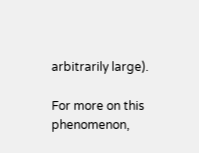arbitrarily large).

For more on this phenomenon,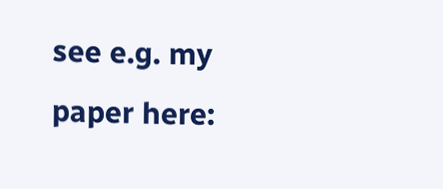see e.g. my paper here: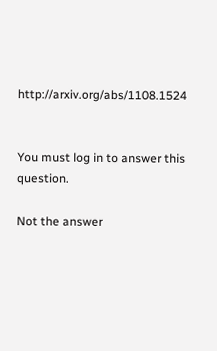http://arxiv.org/abs/1108.1524


You must log in to answer this question.

Not the answer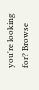you're looking for? Browse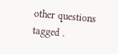other questions tagged .